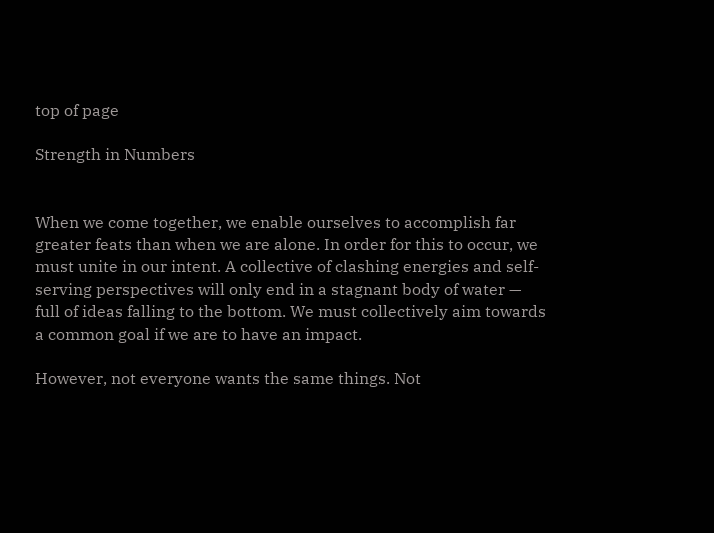top of page

Strength in Numbers


When we come together, we enable ourselves to accomplish far greater feats than when we are alone. In order for this to occur, we must unite in our intent. A collective of clashing energies and self-serving perspectives will only end in a stagnant body of water — full of ideas falling to the bottom. We must collectively aim towards a common goal if we are to have an impact.

However, not everyone wants the same things. Not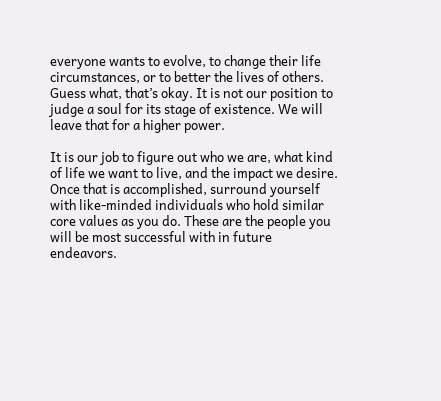everyone wants to evolve, to change their life circumstances, or to better the lives of others. Guess what, that’s okay. It is not our position to judge a soul for its stage of existence. We will leave that for a higher power.

It is our job to figure out who we are, what kind of life we want to live, and the impact we desire. Once that is accomplished, surround yourself with like-minded individuals who hold similar core values as you do. These are the people you will be most successful with in future endeavors.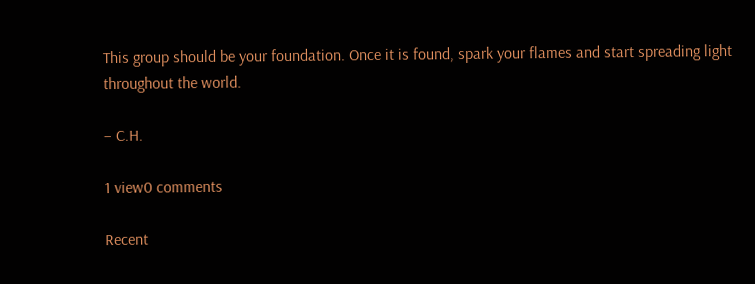This group should be your foundation. Once it is found, spark your flames and start spreading light throughout the world.

– C.H.

1 view0 comments

Recent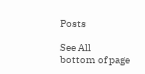Posts

See All
bottom of page